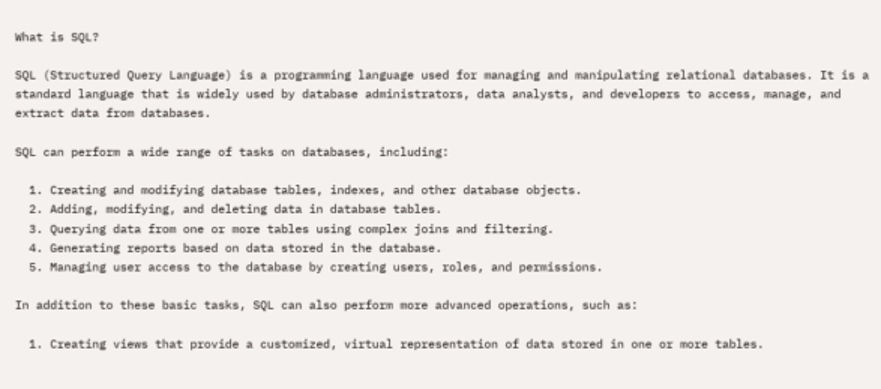What is SQL?

SQL (Structured Query Language) is a programming language used for managing and manipulating relational databases. It is a standard language that is widely used by database administrators, data analysts, and developers to access, manage, and extract data from databases.

SQL can perform a wide range of tasks on databases, including:

  1. Creating and modifying database tables, indexes, and other database objects.
  2. Adding, modifying, and deleting data in database tables.
  3. Querying data from one or more tables using complex joins and filtering.
  4. Generating reports based on data stored in the database.
  5. Managing user access to the database by creating users, roles, and permissions.

In addition to these basic tasks, SQL can also perform more advanced operations, such as:

  1. Creating views that provide a customized, virtual representation of data stored in one or more tables.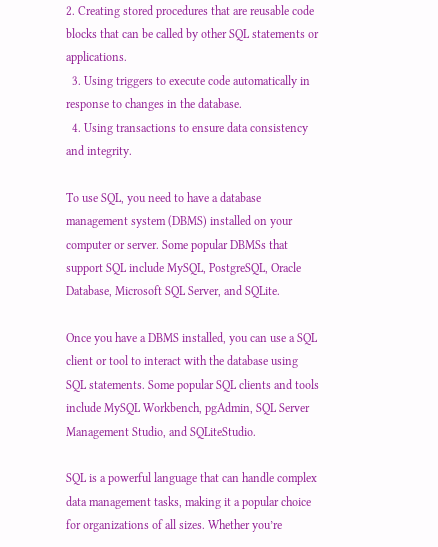2. Creating stored procedures that are reusable code blocks that can be called by other SQL statements or applications.
  3. Using triggers to execute code automatically in response to changes in the database.
  4. Using transactions to ensure data consistency and integrity.

To use SQL, you need to have a database management system (DBMS) installed on your computer or server. Some popular DBMSs that support SQL include MySQL, PostgreSQL, Oracle Database, Microsoft SQL Server, and SQLite.

Once you have a DBMS installed, you can use a SQL client or tool to interact with the database using SQL statements. Some popular SQL clients and tools include MySQL Workbench, pgAdmin, SQL Server Management Studio, and SQLiteStudio.

SQL is a powerful language that can handle complex data management tasks, making it a popular choice for organizations of all sizes. Whether you’re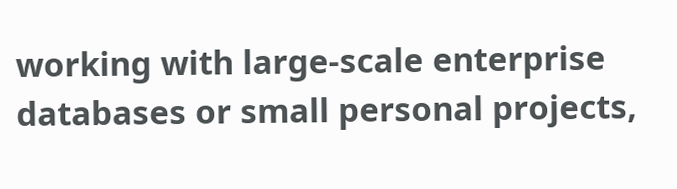working with large-scale enterprise databases or small personal projects,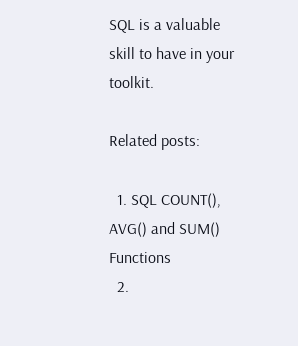SQL is a valuable skill to have in your toolkit.

Related posts:

  1. SQL COUNT(), AVG() and SUM() Functions
  2.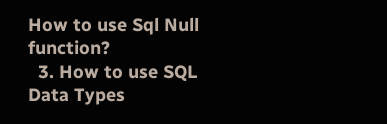How to use Sql Null function?
  3. How to use SQL Data Types